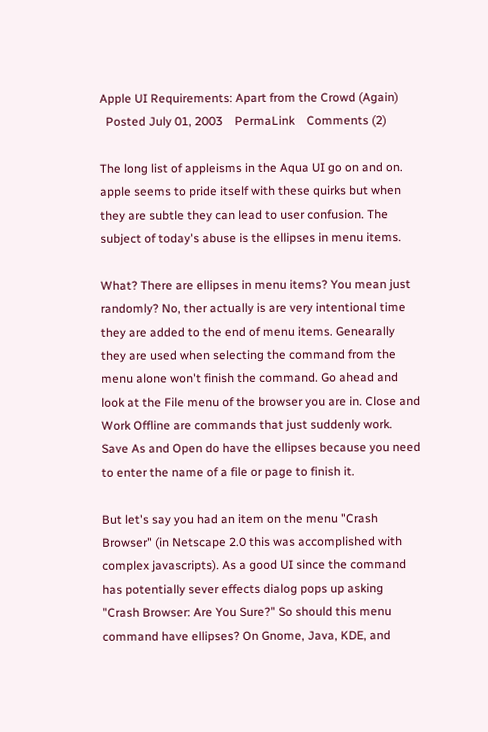Apple UI Requirements: Apart from the Crowd (Again)
  Posted July 01, 2003    PermaLink    Comments (2)

The long list of appleisms in the Aqua UI go on and on. apple seems to pride itself with these quirks but when they are subtle they can lead to user confusion. The subject of today's abuse is the ellipses in menu items.

What? There are ellipses in menu items? You mean just randomly? No, ther actually is are very intentional time they are added to the end of menu items. Genearally they are used when selecting the command from the menu alone won't finish the command. Go ahead and look at the File menu of the browser you are in. Close and Work Offline are commands that just suddenly work. Save As and Open do have the ellipses because you need to enter the name of a file or page to finish it.

But let's say you had an item on the menu "Crash Browser" (in Netscape 2.0 this was accomplished with complex javascripts). As a good UI since the command has potentially sever effects dialog pops up asking "Crash Browser: Are You Sure?" So should this menu command have ellipses? On Gnome, Java, KDE, and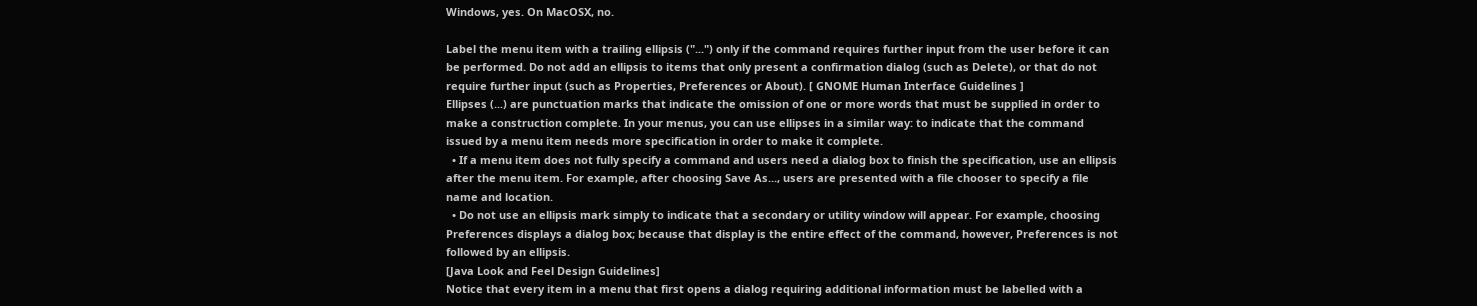Windows, yes. On MacOSX, no.

Label the menu item with a trailing ellipsis ("...") only if the command requires further input from the user before it can be performed. Do not add an ellipsis to items that only present a confirmation dialog (such as Delete), or that do not require further input (such as Properties, Preferences or About). [ GNOME Human Interface Guidelines ]
Ellipses (...) are punctuation marks that indicate the omission of one or more words that must be supplied in order to make a construction complete. In your menus, you can use ellipses in a similar way: to indicate that the command issued by a menu item needs more specification in order to make it complete.
  • If a menu item does not fully specify a command and users need a dialog box to finish the specification, use an ellipsis after the menu item. For example, after choosing Save As..., users are presented with a file chooser to specify a file name and location.
  • Do not use an ellipsis mark simply to indicate that a secondary or utility window will appear. For example, choosing Preferences displays a dialog box; because that display is the entire effect of the command, however, Preferences is not followed by an ellipsis.
[Java Look and Feel Design Guidelines]
Notice that every item in a menu that first opens a dialog requiring additional information must be labelled with a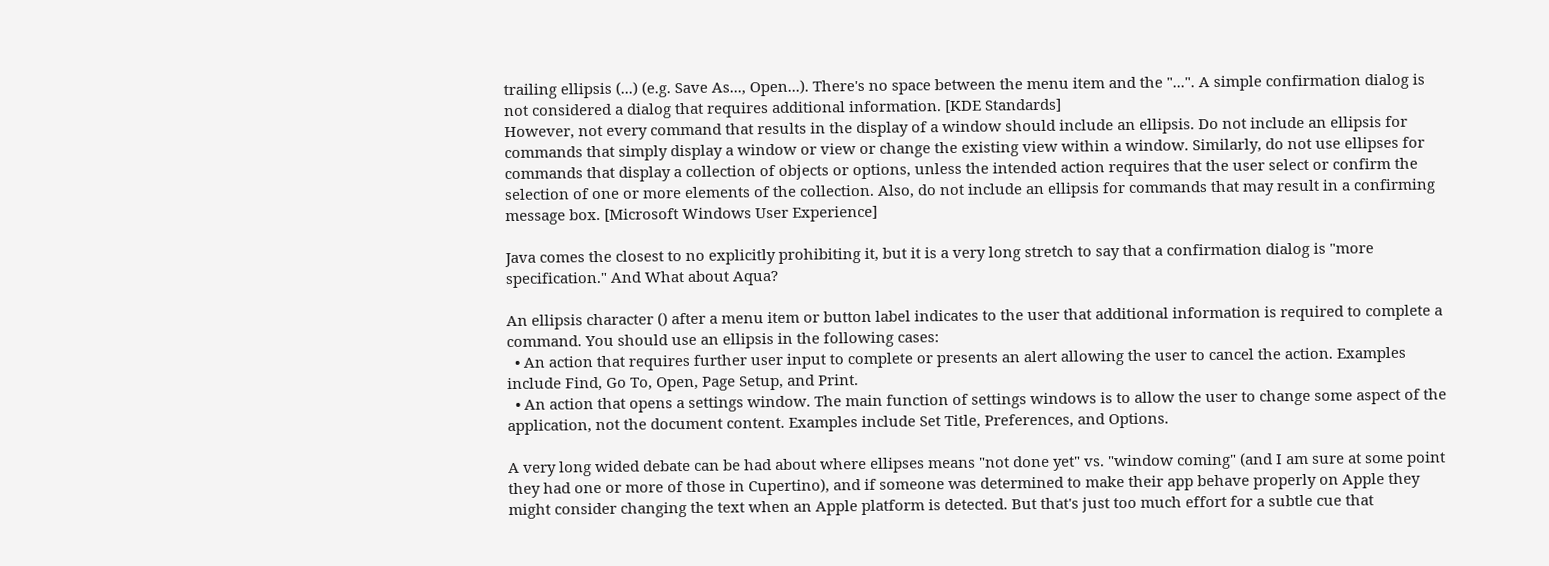trailing ellipsis (...) (e.g. Save As..., Open...). There's no space between the menu item and the "...". A simple confirmation dialog is not considered a dialog that requires additional information. [KDE Standards]
However, not every command that results in the display of a window should include an ellipsis. Do not include an ellipsis for commands that simply display a window or view or change the existing view within a window. Similarly, do not use ellipses for commands that display a collection of objects or options, unless the intended action requires that the user select or confirm the selection of one or more elements of the collection. Also, do not include an ellipsis for commands that may result in a confirming message box. [Microsoft Windows User Experience]

Java comes the closest to no explicitly prohibiting it, but it is a very long stretch to say that a confirmation dialog is "more specification." And What about Aqua?

An ellipsis character () after a menu item or button label indicates to the user that additional information is required to complete a command. You should use an ellipsis in the following cases:
  • An action that requires further user input to complete or presents an alert allowing the user to cancel the action. Examples include Find, Go To, Open, Page Setup, and Print.
  • An action that opens a settings window. The main function of settings windows is to allow the user to change some aspect of the application, not the document content. Examples include Set Title, Preferences, and Options.

A very long wided debate can be had about where ellipses means "not done yet" vs. "window coming" (and I am sure at some point they had one or more of those in Cupertino), and if someone was determined to make their app behave properly on Apple they might consider changing the text when an Apple platform is detected. But that's just too much effort for a subtle cue that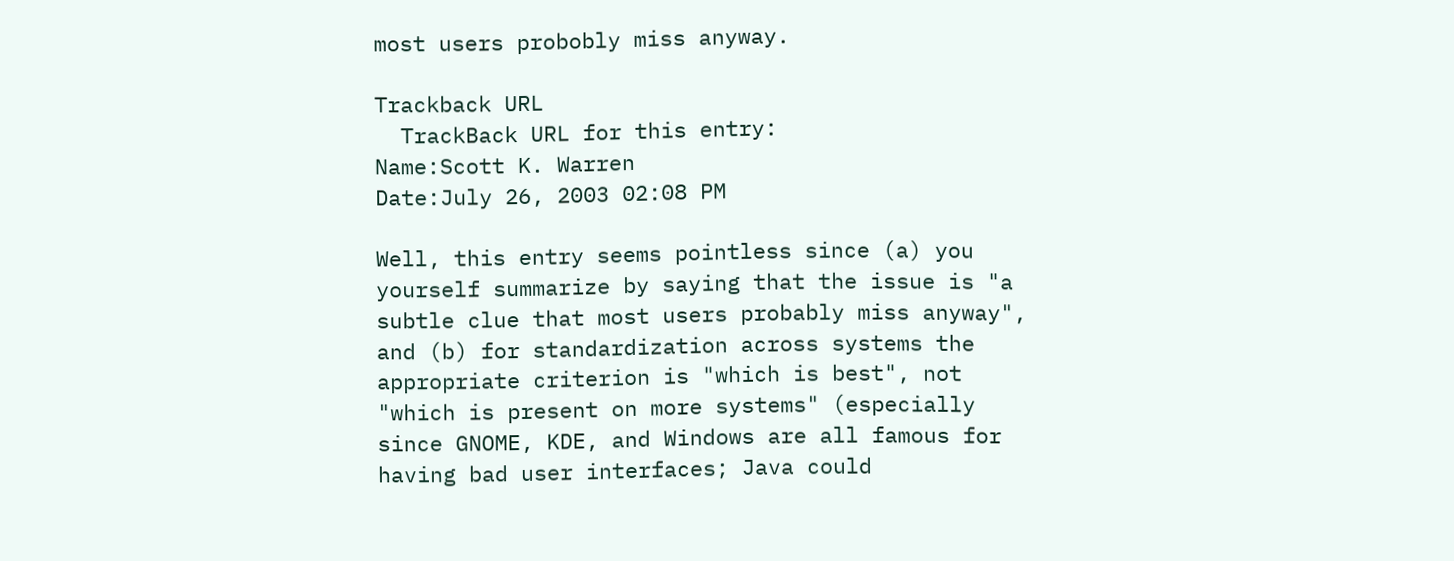most users probobly miss anyway.

Trackback URL
  TrackBack URL for this entry:
Name:Scott K. Warren
Date:July 26, 2003 02:08 PM

Well, this entry seems pointless since (a) you yourself summarize by saying that the issue is "a subtle clue that most users probably miss anyway", and (b) for standardization across systems the appropriate criterion is "which is best", not "which is present on more systems" (especially since GNOME, KDE, and Windows are all famous for having bad user interfaces; Java could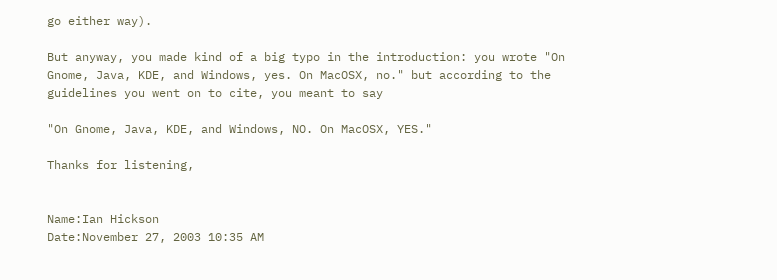go either way).

But anyway, you made kind of a big typo in the introduction: you wrote "On Gnome, Java, KDE, and Windows, yes. On MacOSX, no." but according to the guidelines you went on to cite, you meant to say

"On Gnome, Java, KDE, and Windows, NO. On MacOSX, YES."

Thanks for listening,


Name:Ian Hickson
Date:November 27, 2003 10:35 AM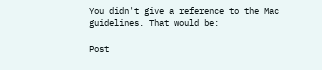You didn't give a reference to the Mac guidelines. That would be:

Post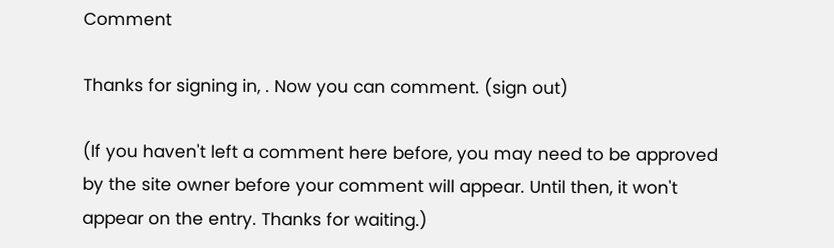Comment

Thanks for signing in, . Now you can comment. (sign out)

(If you haven't left a comment here before, you may need to be approved by the site owner before your comment will appear. Until then, it won't appear on the entry. Thanks for waiting.)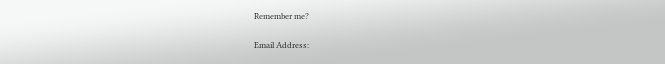Remember me?

Email Address: